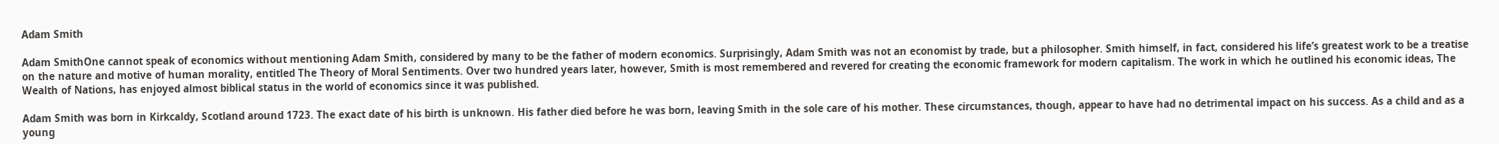Adam Smith

Adam SmithOne cannot speak of economics without mentioning Adam Smith, considered by many to be the father of modern economics. Surprisingly, Adam Smith was not an economist by trade, but a philosopher. Smith himself, in fact, considered his life’s greatest work to be a treatise on the nature and motive of human morality, entitled The Theory of Moral Sentiments. Over two hundred years later, however, Smith is most remembered and revered for creating the economic framework for modern capitalism. The work in which he outlined his economic ideas, The Wealth of Nations, has enjoyed almost biblical status in the world of economics since it was published.

Adam Smith was born in Kirkcaldy, Scotland around 1723. The exact date of his birth is unknown. His father died before he was born, leaving Smith in the sole care of his mother. These circumstances, though, appear to have had no detrimental impact on his success. As a child and as a young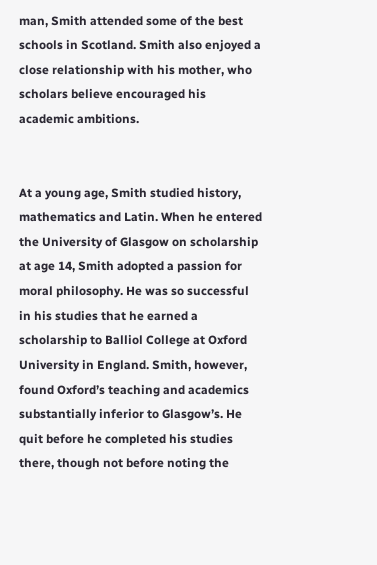man, Smith attended some of the best schools in Scotland. Smith also enjoyed a close relationship with his mother, who scholars believe encouraged his academic ambitions.


At a young age, Smith studied history, mathematics and Latin. When he entered the University of Glasgow on scholarship at age 14, Smith adopted a passion for moral philosophy. He was so successful in his studies that he earned a scholarship to Balliol College at Oxford University in England. Smith, however, found Oxford’s teaching and academics substantially inferior to Glasgow’s. He quit before he completed his studies there, though not before noting the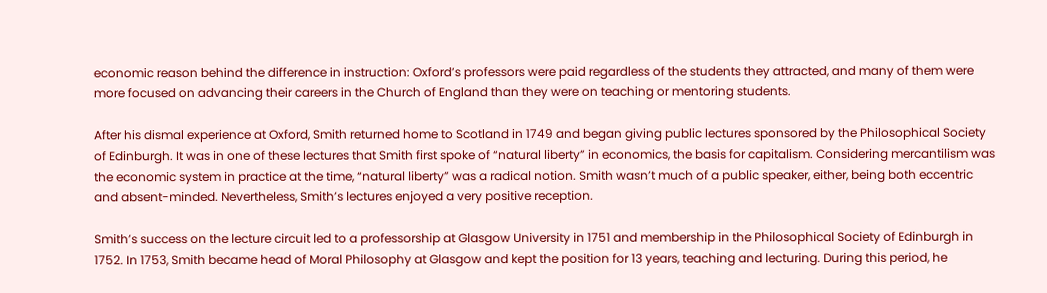economic reason behind the difference in instruction: Oxford’s professors were paid regardless of the students they attracted, and many of them were more focused on advancing their careers in the Church of England than they were on teaching or mentoring students.

After his dismal experience at Oxford, Smith returned home to Scotland in 1749 and began giving public lectures sponsored by the Philosophical Society of Edinburgh. It was in one of these lectures that Smith first spoke of “natural liberty” in economics, the basis for capitalism. Considering mercantilism was the economic system in practice at the time, “natural liberty” was a radical notion. Smith wasn’t much of a public speaker, either, being both eccentric and absent-minded. Nevertheless, Smith’s lectures enjoyed a very positive reception.

Smith’s success on the lecture circuit led to a professorship at Glasgow University in 1751 and membership in the Philosophical Society of Edinburgh in 1752. In 1753, Smith became head of Moral Philosophy at Glasgow and kept the position for 13 years, teaching and lecturing. During this period, he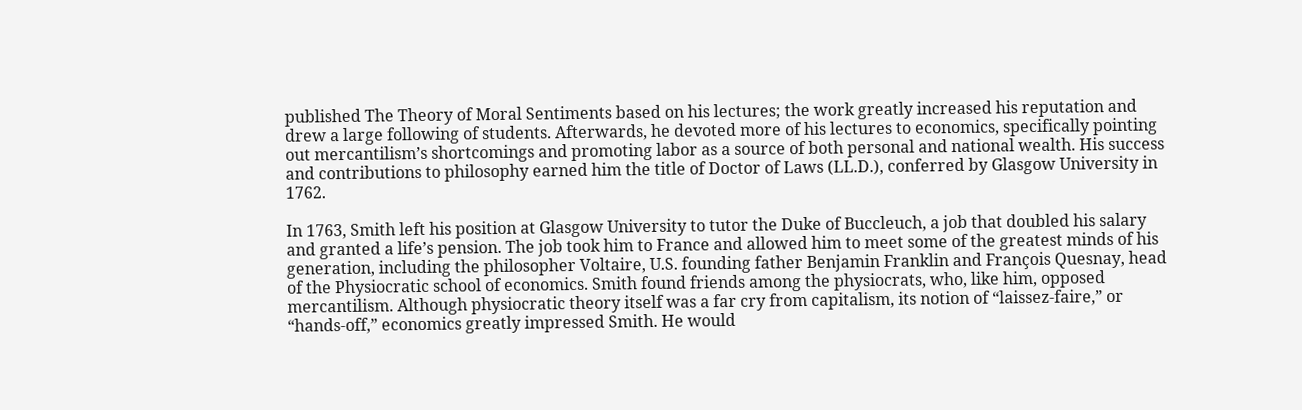published The Theory of Moral Sentiments based on his lectures; the work greatly increased his reputation and drew a large following of students. Afterwards, he devoted more of his lectures to economics, specifically pointing out mercantilism’s shortcomings and promoting labor as a source of both personal and national wealth. His success and contributions to philosophy earned him the title of Doctor of Laws (LL.D.), conferred by Glasgow University in 1762.

In 1763, Smith left his position at Glasgow University to tutor the Duke of Buccleuch, a job that doubled his salary and granted a life’s pension. The job took him to France and allowed him to meet some of the greatest minds of his generation, including the philosopher Voltaire, U.S. founding father Benjamin Franklin and François Quesnay, head of the Physiocratic school of economics. Smith found friends among the physiocrats, who, like him, opposed mercantilism. Although physiocratic theory itself was a far cry from capitalism, its notion of “laissez-faire,” or “hands-off,” economics greatly impressed Smith. He would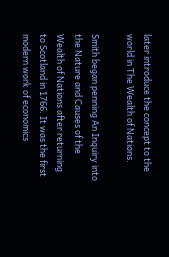later introduce the concept to the world in The Wealth of Nations.

Smith began penning An Inquiry into the Nature and Causes of the Wealth of Nations after returning to Scotland in 1766. It was the first modern work of economics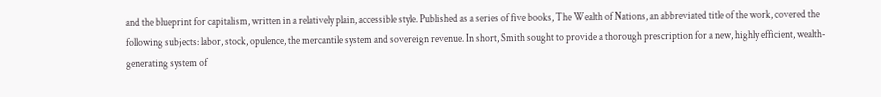and the blueprint for capitalism, written in a relatively plain, accessible style. Published as a series of five books, The Wealth of Nations, an abbreviated title of the work, covered the following subjects: labor, stock, opulence, the mercantile system and sovereign revenue. In short, Smith sought to provide a thorough prescription for a new, highly efficient, wealth-generating system of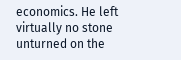economics. He left virtually no stone unturned on the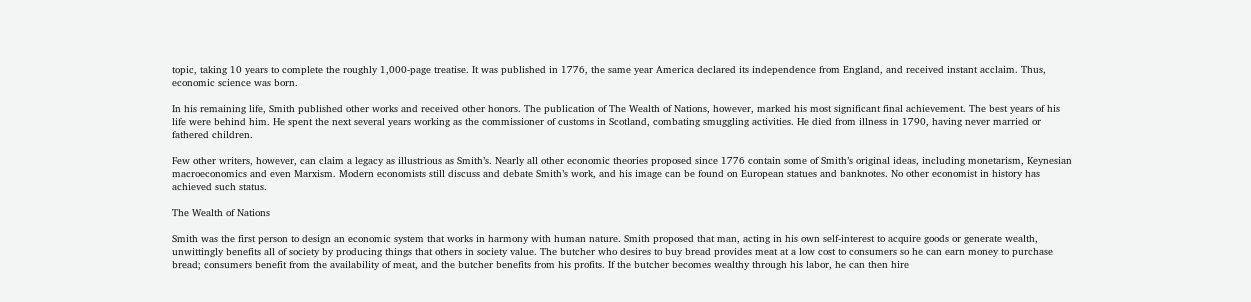topic, taking 10 years to complete the roughly 1,000-page treatise. It was published in 1776, the same year America declared its independence from England, and received instant acclaim. Thus, economic science was born.

In his remaining life, Smith published other works and received other honors. The publication of The Wealth of Nations, however, marked his most significant final achievement. The best years of his life were behind him. He spent the next several years working as the commissioner of customs in Scotland, combating smuggling activities. He died from illness in 1790, having never married or fathered children.

Few other writers, however, can claim a legacy as illustrious as Smith’s. Nearly all other economic theories proposed since 1776 contain some of Smith’s original ideas, including monetarism, Keynesian macroeconomics and even Marxism. Modern economists still discuss and debate Smith’s work, and his image can be found on European statues and banknotes. No other economist in history has achieved such status.

The Wealth of Nations

Smith was the first person to design an economic system that works in harmony with human nature. Smith proposed that man, acting in his own self-interest to acquire goods or generate wealth, unwittingly benefits all of society by producing things that others in society value. The butcher who desires to buy bread provides meat at a low cost to consumers so he can earn money to purchase bread; consumers benefit from the availability of meat, and the butcher benefits from his profits. If the butcher becomes wealthy through his labor, he can then hire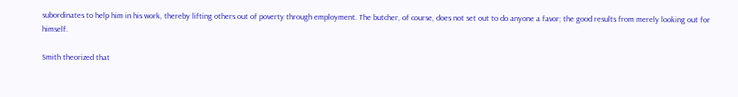subordinates to help him in his work, thereby lifting others out of poverty through employment. The butcher, of course, does not set out to do anyone a favor; the good results from merely looking out for himself.

Smith theorized that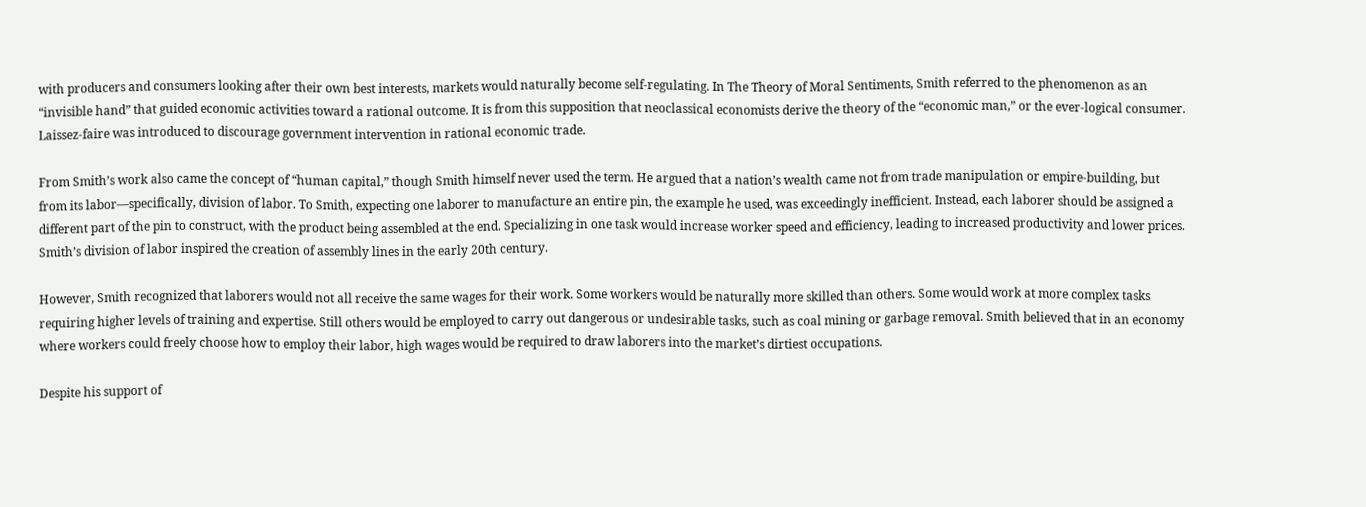with producers and consumers looking after their own best interests, markets would naturally become self-regulating. In The Theory of Moral Sentiments, Smith referred to the phenomenon as an “invisible hand” that guided economic activities toward a rational outcome. It is from this supposition that neoclassical economists derive the theory of the “economic man,” or the ever-logical consumer. Laissez-faire was introduced to discourage government intervention in rational economic trade.

From Smith’s work also came the concept of “human capital,” though Smith himself never used the term. He argued that a nation’s wealth came not from trade manipulation or empire-building, but from its labor—specifically, division of labor. To Smith, expecting one laborer to manufacture an entire pin, the example he used, was exceedingly inefficient. Instead, each laborer should be assigned a different part of the pin to construct, with the product being assembled at the end. Specializing in one task would increase worker speed and efficiency, leading to increased productivity and lower prices. Smith’s division of labor inspired the creation of assembly lines in the early 20th century.

However, Smith recognized that laborers would not all receive the same wages for their work. Some workers would be naturally more skilled than others. Some would work at more complex tasks requiring higher levels of training and expertise. Still others would be employed to carry out dangerous or undesirable tasks, such as coal mining or garbage removal. Smith believed that in an economy where workers could freely choose how to employ their labor, high wages would be required to draw laborers into the market’s dirtiest occupations.

Despite his support of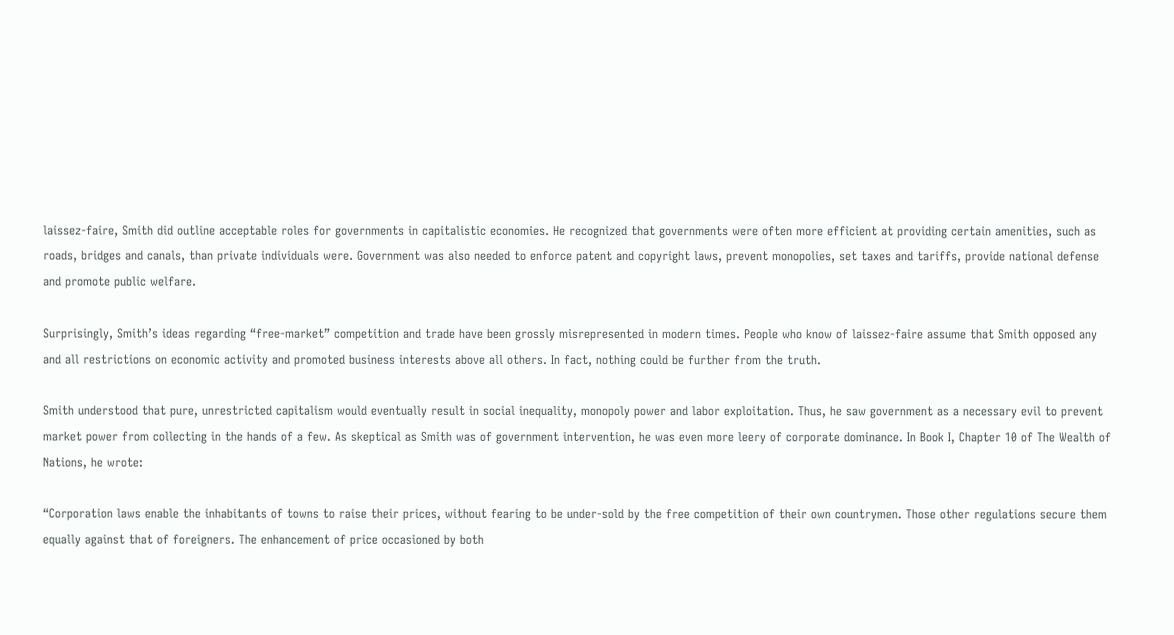laissez-faire, Smith did outline acceptable roles for governments in capitalistic economies. He recognized that governments were often more efficient at providing certain amenities, such as roads, bridges and canals, than private individuals were. Government was also needed to enforce patent and copyright laws, prevent monopolies, set taxes and tariffs, provide national defense and promote public welfare.

Surprisingly, Smith’s ideas regarding “free-market” competition and trade have been grossly misrepresented in modern times. People who know of laissez-faire assume that Smith opposed any and all restrictions on economic activity and promoted business interests above all others. In fact, nothing could be further from the truth.

Smith understood that pure, unrestricted capitalism would eventually result in social inequality, monopoly power and labor exploitation. Thus, he saw government as a necessary evil to prevent market power from collecting in the hands of a few. As skeptical as Smith was of government intervention, he was even more leery of corporate dominance. In Book I, Chapter 10 of The Wealth of Nations, he wrote:

“Corporation laws enable the inhabitants of towns to raise their prices, without fearing to be under-sold by the free competition of their own countrymen. Those other regulations secure them equally against that of foreigners. The enhancement of price occasioned by both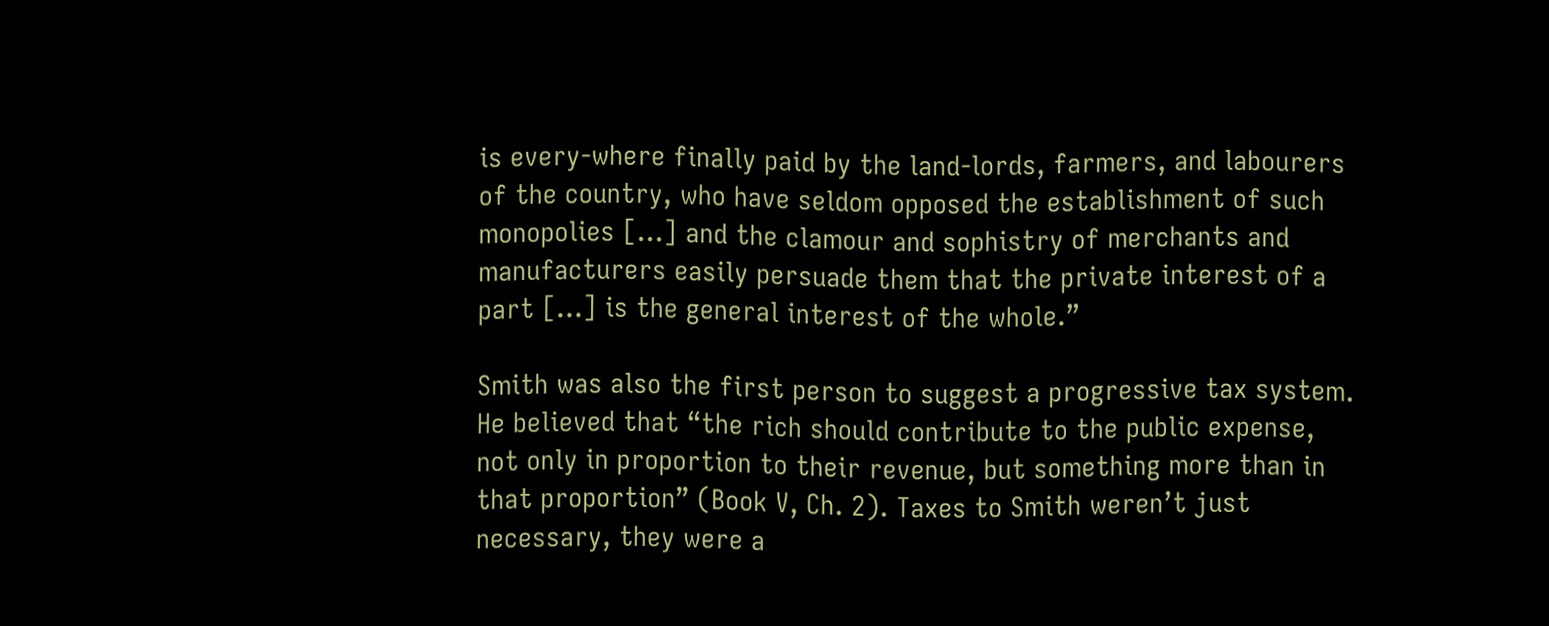is every-where finally paid by the land-lords, farmers, and labourers of the country, who have seldom opposed the establishment of such monopolies […] and the clamour and sophistry of merchants and manufacturers easily persuade them that the private interest of a part […] is the general interest of the whole.”

Smith was also the first person to suggest a progressive tax system. He believed that “the rich should contribute to the public expense, not only in proportion to their revenue, but something more than in that proportion” (Book V, Ch. 2). Taxes to Smith weren’t just necessary, they were a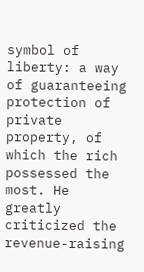symbol of liberty: a way of guaranteeing protection of private property, of which the rich possessed the most. He greatly criticized the revenue-raising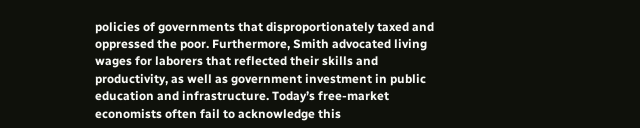policies of governments that disproportionately taxed and oppressed the poor. Furthermore, Smith advocated living wages for laborers that reflected their skills and productivity, as well as government investment in public education and infrastructure. Today’s free-market economists often fail to acknowledge this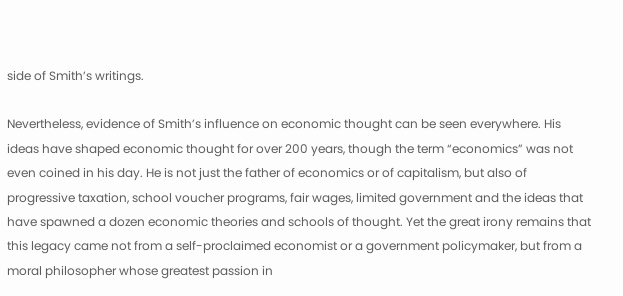side of Smith’s writings.

Nevertheless, evidence of Smith’s influence on economic thought can be seen everywhere. His ideas have shaped economic thought for over 200 years, though the term “economics” was not even coined in his day. He is not just the father of economics or of capitalism, but also of progressive taxation, school voucher programs, fair wages, limited government and the ideas that have spawned a dozen economic theories and schools of thought. Yet the great irony remains that this legacy came not from a self-proclaimed economist or a government policymaker, but from a moral philosopher whose greatest passion in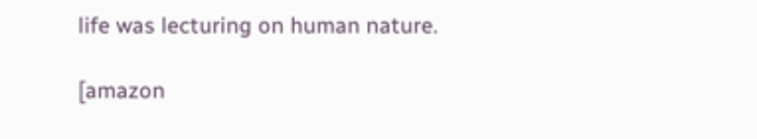life was lecturing on human nature.

[amazon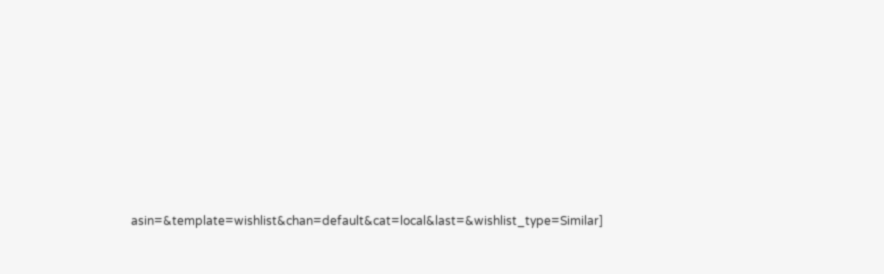asin=&template=wishlist&chan=default&cat=local&last=&wishlist_type=Similar]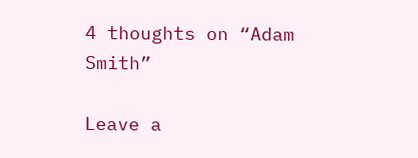4 thoughts on “Adam Smith”

Leave a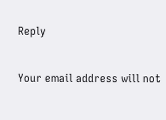Reply

Your email address will not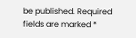be published. Required fields are marked *